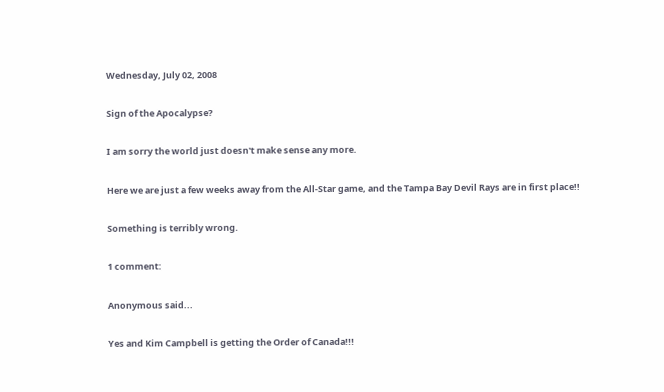Wednesday, July 02, 2008

Sign of the Apocalypse?

I am sorry the world just doesn't make sense any more.

Here we are just a few weeks away from the All-Star game, and the Tampa Bay Devil Rays are in first place!!

Something is terribly wrong.

1 comment:

Anonymous said...

Yes and Kim Campbell is getting the Order of Canada!!!